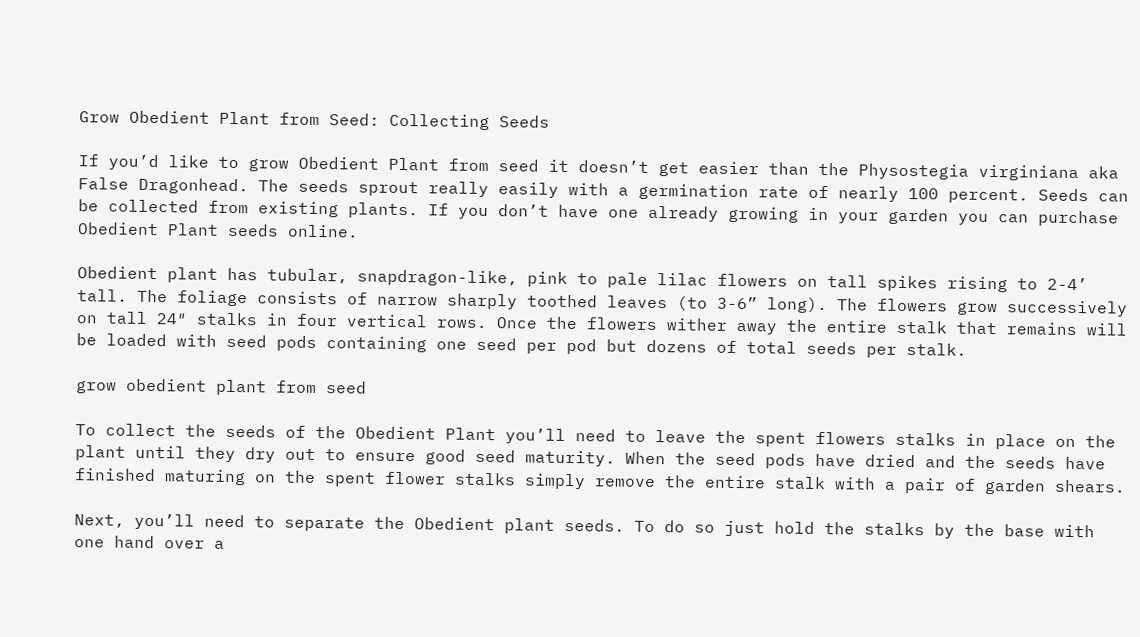Grow Obedient Plant from Seed: Collecting Seeds

If you’d like to grow Obedient Plant from seed it doesn’t get easier than the Physostegia virginiana aka False Dragonhead. The seeds sprout really easily with a germination rate of nearly 100 percent. Seeds can be collected from existing plants. If you don’t have one already growing in your garden you can purchase Obedient Plant seeds online.

Obedient plant has tubular, snapdragon-like, pink to pale lilac flowers on tall spikes rising to 2-4’ tall. The foliage consists of narrow sharply toothed leaves (to 3-6” long). The flowers grow successively on tall 24″ stalks in four vertical rows. Once the flowers wither away the entire stalk that remains will be loaded with seed pods containing one seed per pod but dozens of total seeds per stalk.

grow obedient plant from seed

To collect the seeds of the Obedient Plant you’ll need to leave the spent flowers stalks in place on the plant until they dry out to ensure good seed maturity. When the seed pods have dried and the seeds have finished maturing on the spent flower stalks simply remove the entire stalk with a pair of garden shears.

Next, you’ll need to separate the Obedient plant seeds. To do so just hold the stalks by the base with one hand over a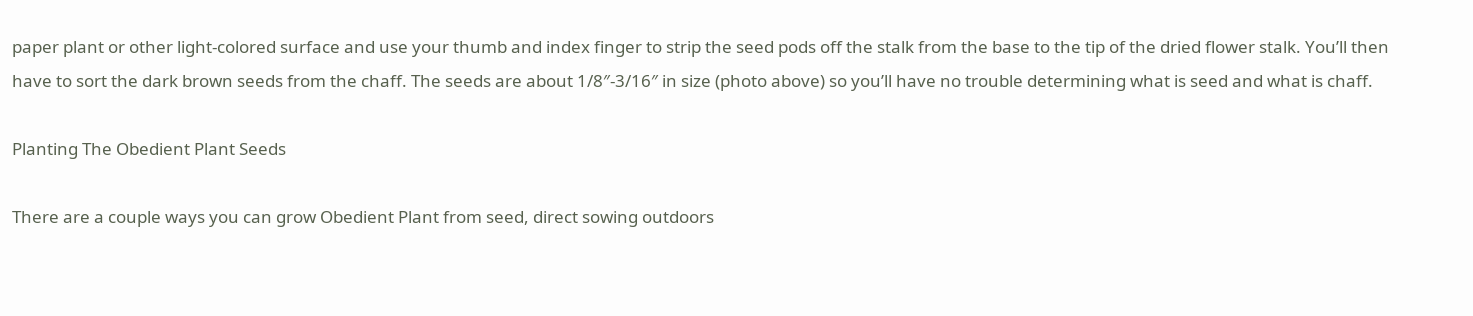paper plant or other light-colored surface and use your thumb and index finger to strip the seed pods off the stalk from the base to the tip of the dried flower stalk. You’ll then have to sort the dark brown seeds from the chaff. The seeds are about 1/8″-3/16″ in size (photo above) so you’ll have no trouble determining what is seed and what is chaff.

Planting The Obedient Plant Seeds

There are a couple ways you can grow Obedient Plant from seed, direct sowing outdoors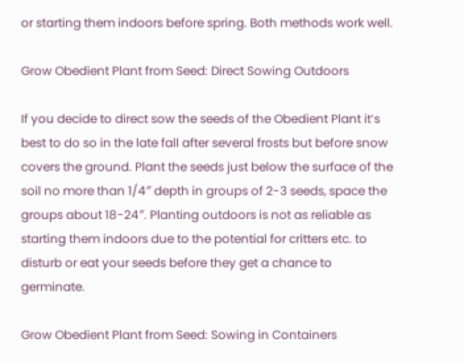or starting them indoors before spring. Both methods work well.

Grow Obedient Plant from Seed: Direct Sowing Outdoors

If you decide to direct sow the seeds of the Obedient Plant it’s best to do so in the late fall after several frosts but before snow covers the ground. Plant the seeds just below the surface of the soil no more than 1/4″ depth in groups of 2-3 seeds, space the groups about 18-24″. Planting outdoors is not as reliable as starting them indoors due to the potential for critters etc. to disturb or eat your seeds before they get a chance to germinate.

Grow Obedient Plant from Seed: Sowing in Containers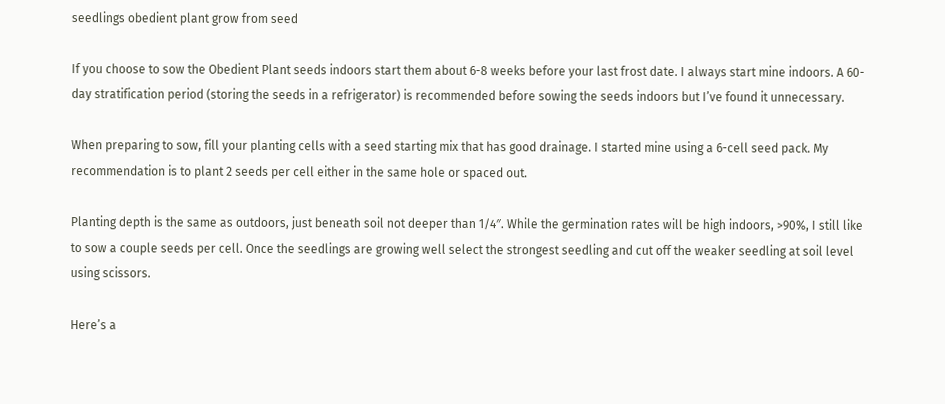seedlings obedient plant grow from seed

If you choose to sow the Obedient Plant seeds indoors start them about 6-8 weeks before your last frost date. I always start mine indoors. A 60-day stratification period (storing the seeds in a refrigerator) is recommended before sowing the seeds indoors but I’ve found it unnecessary.

When preparing to sow, fill your planting cells with a seed starting mix that has good drainage. I started mine using a 6-cell seed pack. My recommendation is to plant 2 seeds per cell either in the same hole or spaced out.

Planting depth is the same as outdoors, just beneath soil not deeper than 1/4″. While the germination rates will be high indoors, >90%, I still like to sow a couple seeds per cell. Once the seedlings are growing well select the strongest seedling and cut off the weaker seedling at soil level using scissors.

Here’s a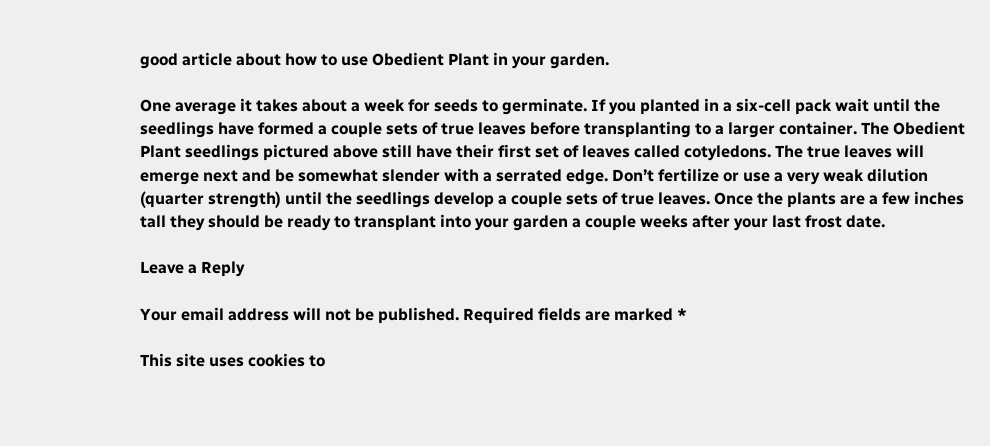good article about how to use Obedient Plant in your garden.

One average it takes about a week for seeds to germinate. If you planted in a six-cell pack wait until the seedlings have formed a couple sets of true leaves before transplanting to a larger container. The Obedient Plant seedlings pictured above still have their first set of leaves called cotyledons. The true leaves will emerge next and be somewhat slender with a serrated edge. Don’t fertilize or use a very weak dilution (quarter strength) until the seedlings develop a couple sets of true leaves. Once the plants are a few inches tall they should be ready to transplant into your garden a couple weeks after your last frost date.

Leave a Reply

Your email address will not be published. Required fields are marked *

This site uses cookies to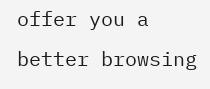offer you a better browsing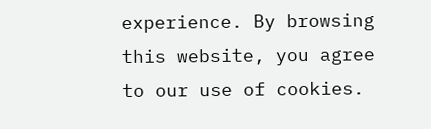experience. By browsing this website, you agree to our use of cookies.